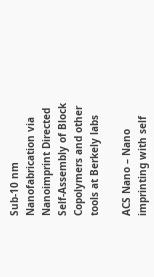Sub-10 nm Nanofabrication via Nanoimprint Directed Self-Assembly of Block Copolymers and other tools at Berkely labs

ACS Nano – Nano imprinting with self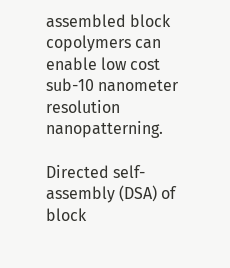assembled block copolymers can enable low cost sub-10 nanometer resolution nanopatterning.

Directed self-assembly (DSA) of block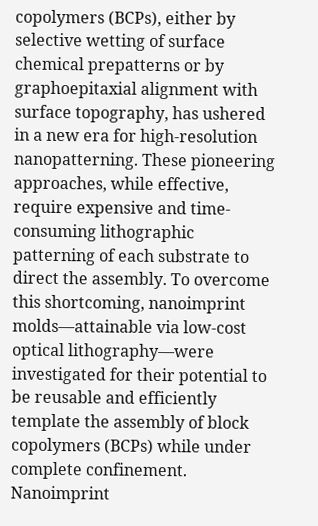copolymers (BCPs), either by selective wetting of surface chemical prepatterns or by graphoepitaxial alignment with surface topography, has ushered in a new era for high-resolution nanopatterning. These pioneering approaches, while effective, require expensive and time-consuming lithographic patterning of each substrate to direct the assembly. To overcome this shortcoming, nanoimprint molds—attainable via low-cost optical lithography—were investigated for their potential to be reusable and efficiently template the assembly of block copolymers (BCPs) while under complete confinement. Nanoimprint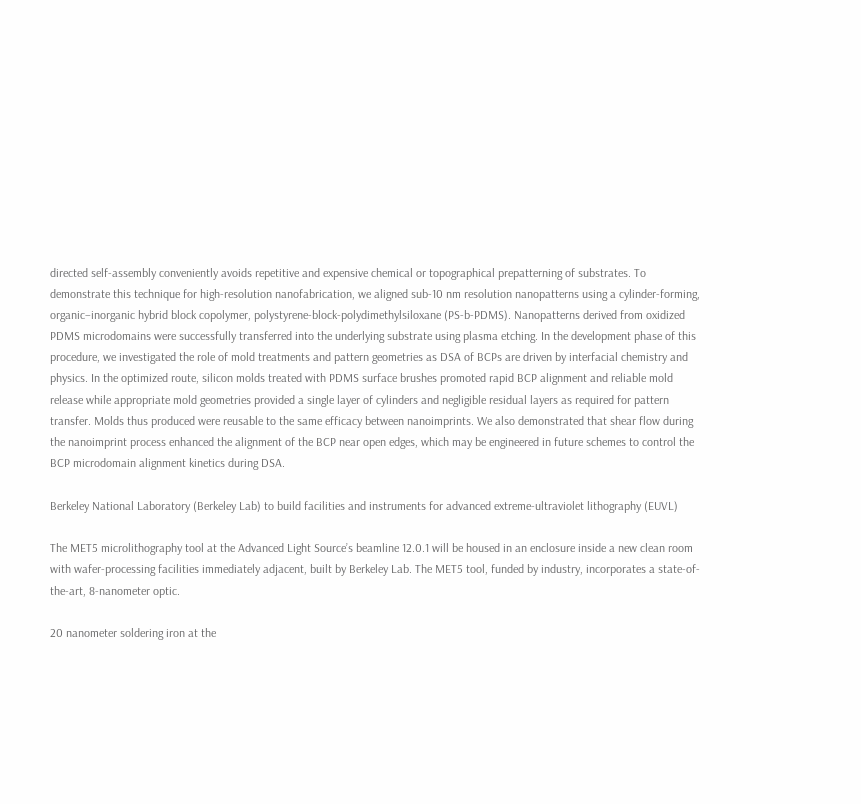directed self-assembly conveniently avoids repetitive and expensive chemical or topographical prepatterning of substrates. To demonstrate this technique for high-resolution nanofabrication, we aligned sub-10 nm resolution nanopatterns using a cylinder-forming, organic–inorganic hybrid block copolymer, polystyrene-block-polydimethylsiloxane (PS-b-PDMS). Nanopatterns derived from oxidized PDMS microdomains were successfully transferred into the underlying substrate using plasma etching. In the development phase of this procedure, we investigated the role of mold treatments and pattern geometries as DSA of BCPs are driven by interfacial chemistry and physics. In the optimized route, silicon molds treated with PDMS surface brushes promoted rapid BCP alignment and reliable mold release while appropriate mold geometries provided a single layer of cylinders and negligible residual layers as required for pattern transfer. Molds thus produced were reusable to the same efficacy between nanoimprints. We also demonstrated that shear flow during the nanoimprint process enhanced the alignment of the BCP near open edges, which may be engineered in future schemes to control the BCP microdomain alignment kinetics during DSA.

Berkeley National Laboratory (Berkeley Lab) to build facilities and instruments for advanced extreme-ultraviolet lithography (EUVL)

The MET5 microlithography tool at the Advanced Light Source’s beamline 12.0.1 will be housed in an enclosure inside a new clean room with wafer-processing facilities immediately adjacent, built by Berkeley Lab. The MET5 tool, funded by industry, incorporates a state-of-the-art, 8-nanometer optic.

20 nanometer soldering iron at the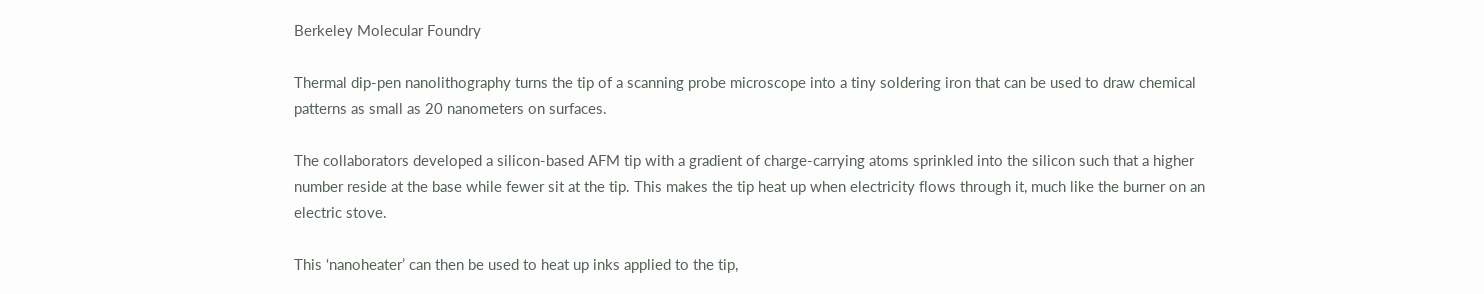Berkeley Molecular Foundry

Thermal dip-pen nanolithography turns the tip of a scanning probe microscope into a tiny soldering iron that can be used to draw chemical patterns as small as 20 nanometers on surfaces.

The collaborators developed a silicon-based AFM tip with a gradient of charge-carrying atoms sprinkled into the silicon such that a higher number reside at the base while fewer sit at the tip. This makes the tip heat up when electricity flows through it, much like the burner on an electric stove.

This ‘nanoheater’ can then be used to heat up inks applied to the tip,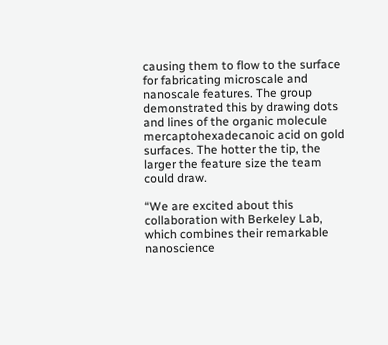causing them to flow to the surface for fabricating microscale and nanoscale features. The group demonstrated this by drawing dots and lines of the organic molecule mercaptohexadecanoic acid on gold surfaces. The hotter the tip, the larger the feature size the team could draw.

“We are excited about this collaboration with Berkeley Lab, which combines their remarkable nanoscience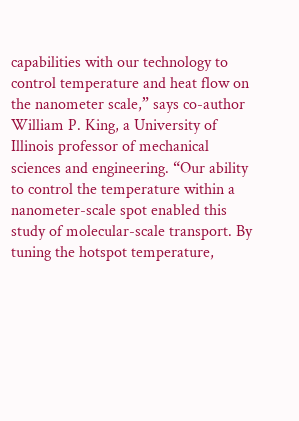capabilities with our technology to control temperature and heat flow on the nanometer scale,” says co-author William P. King, a University of Illinois professor of mechanical sciences and engineering. “Our ability to control the temperature within a nanometer-scale spot enabled this study of molecular-scale transport. By tuning the hotspot temperature,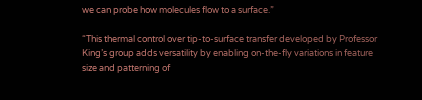we can probe how molecules flow to a surface.”

“This thermal control over tip-to-surface transfer developed by Professor King’s group adds versatility by enabling on-the-fly variations in feature size and patterning of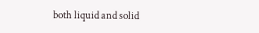both liquid and solid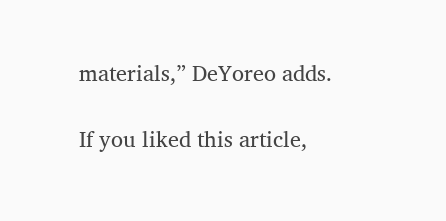materials,” DeYoreo adds.

If you liked this article,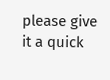please give it a quick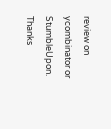review on ycombinator or StumbleUpon. Thanks